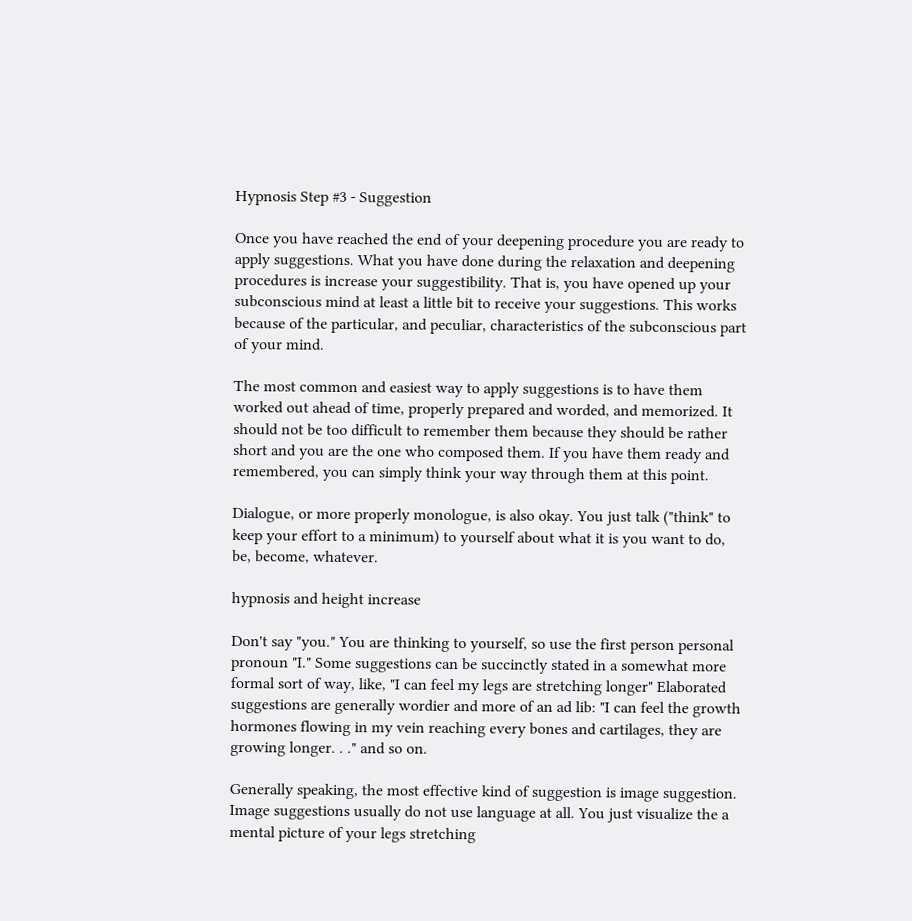Hypnosis Step #3 - Suggestion

Once you have reached the end of your deepening procedure you are ready to apply suggestions. What you have done during the relaxation and deepening procedures is increase your suggestibility. That is, you have opened up your subconscious mind at least a little bit to receive your suggestions. This works because of the particular, and peculiar, characteristics of the subconscious part of your mind.

The most common and easiest way to apply suggestions is to have them worked out ahead of time, properly prepared and worded, and memorized. It should not be too difficult to remember them because they should be rather short and you are the one who composed them. If you have them ready and remembered, you can simply think your way through them at this point.

Dialogue, or more properly monologue, is also okay. You just talk ("think" to keep your effort to a minimum) to yourself about what it is you want to do, be, become, whatever.

hypnosis and height increase

Don't say "you." You are thinking to yourself, so use the first person personal pronoun "I." Some suggestions can be succinctly stated in a somewhat more formal sort of way, like, "I can feel my legs are stretching longer" Elaborated suggestions are generally wordier and more of an ad lib: "I can feel the growth hormones flowing in my vein reaching every bones and cartilages, they are growing longer. . ." and so on.

Generally speaking, the most effective kind of suggestion is image suggestion. Image suggestions usually do not use language at all. You just visualize the a mental picture of your legs stretching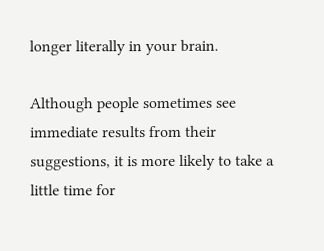longer literally in your brain.

Although people sometimes see immediate results from their suggestions, it is more likely to take a little time for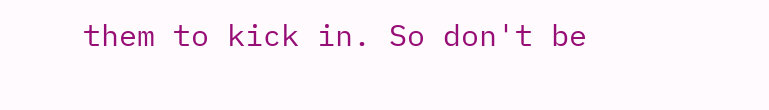them to kick in. So don't be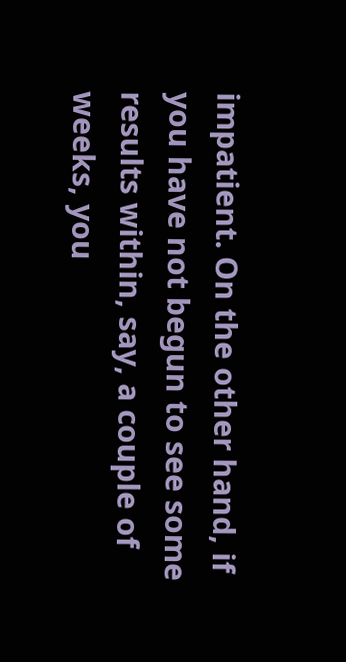impatient. On the other hand, if you have not begun to see some results within, say, a couple of weeks, you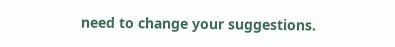need to change your suggestions.